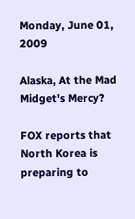Monday, June 01, 2009

Alaska, At the Mad Midget's Mercy?

FOX reports that North Korea is preparing to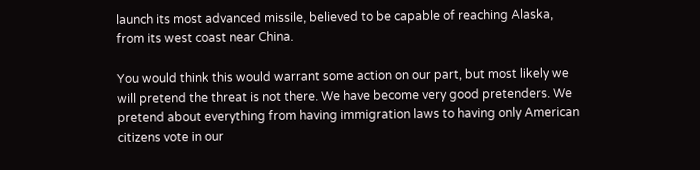launch its most advanced missile, believed to be capable of reaching Alaska, from its west coast near China.

You would think this would warrant some action on our part, but most likely we will pretend the threat is not there. We have become very good pretenders. We pretend about everything from having immigration laws to having only American citizens vote in our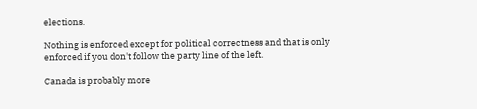elections.

Nothing is enforced except for political correctness and that is only enforced if you don't follow the party line of the left.

Canada is probably more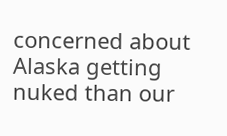concerned about Alaska getting nuked than our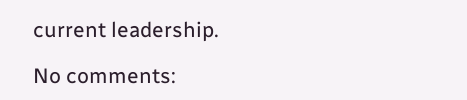current leadership.

No comments: